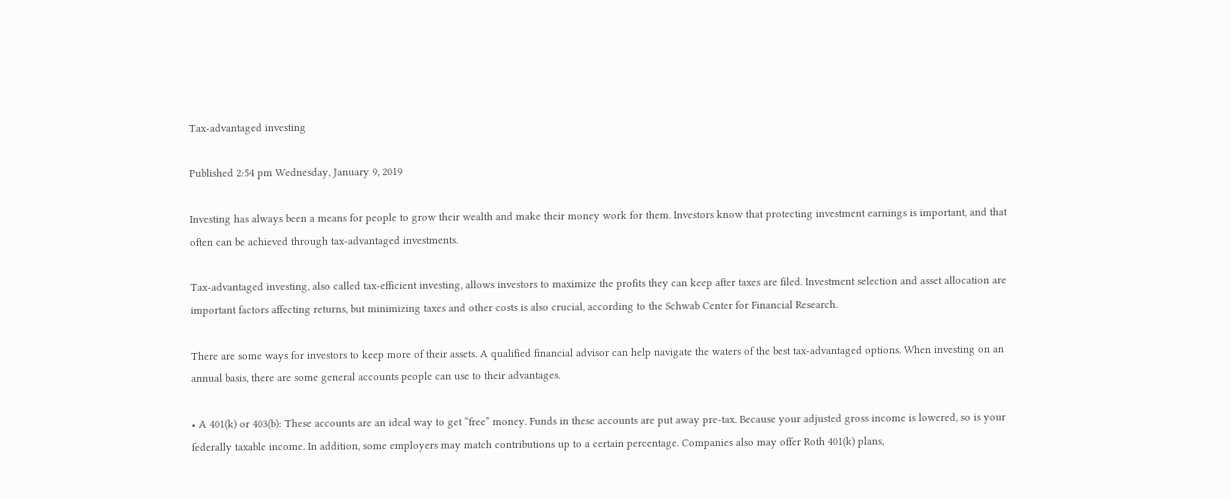Tax-advantaged investing

Published 2:54 pm Wednesday, January 9, 2019

Investing has always been a means for people to grow their wealth and make their money work for them. Investors know that protecting investment earnings is important, and that often can be achieved through tax-advantaged investments.

Tax-advantaged investing, also called tax-efficient investing, allows investors to maximize the profits they can keep after taxes are filed. Investment selection and asset allocation are important factors affecting returns, but minimizing taxes and other costs is also crucial, according to the Schwab Center for Financial Research.

There are some ways for investors to keep more of their assets. A qualified financial advisor can help navigate the waters of the best tax-advantaged options. When investing on an annual basis, there are some general accounts people can use to their advantages.

• A 401(k) or 403(b): These accounts are an ideal way to get “free” money. Funds in these accounts are put away pre-tax. Because your adjusted gross income is lowered, so is your federally taxable income. In addition, some employers may match contributions up to a certain percentage. Companies also may offer Roth 401(k) plans,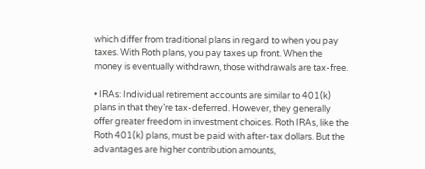which differ from traditional plans in regard to when you pay taxes. With Roth plans, you pay taxes up front. When the money is eventually withdrawn, those withdrawals are tax-free.

• IRAs: Individual retirement accounts are similar to 401(k) plans in that they’re tax-deferred. However, they generally offer greater freedom in investment choices. Roth IRAs, like the Roth 401(k) plans, must be paid with after-tax dollars. But the advantages are higher contribution amounts,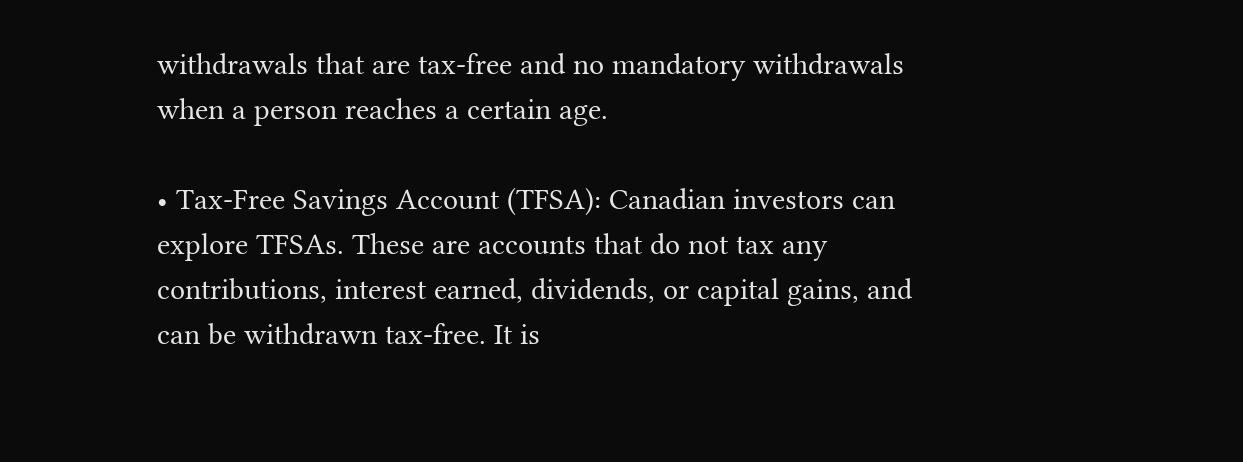withdrawals that are tax-free and no mandatory withdrawals when a person reaches a certain age.

• Tax-Free Savings Account (TFSA): Canadian investors can explore TFSAs. These are accounts that do not tax any contributions, interest earned, dividends, or capital gains, and can be withdrawn tax-free. It is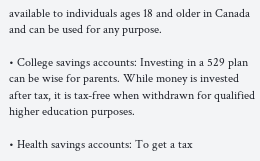available to individuals ages 18 and older in Canada and can be used for any purpose.

• College savings accounts: Investing in a 529 plan can be wise for parents. While money is invested after tax, it is tax-free when withdrawn for qualified higher education purposes.

• Health savings accounts: To get a tax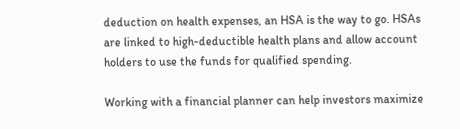deduction on health expenses, an HSA is the way to go. HSAs are linked to high-deductible health plans and allow account holders to use the funds for qualified spending.

Working with a financial planner can help investors maximize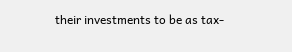their investments to be as tax-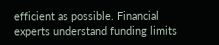efficient as possible. Financial experts understand funding limits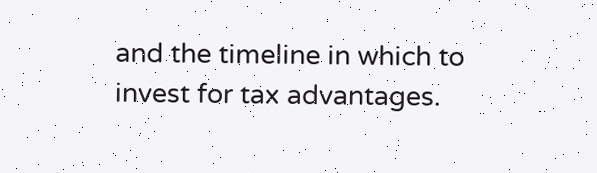and the timeline in which to invest for tax advantages.